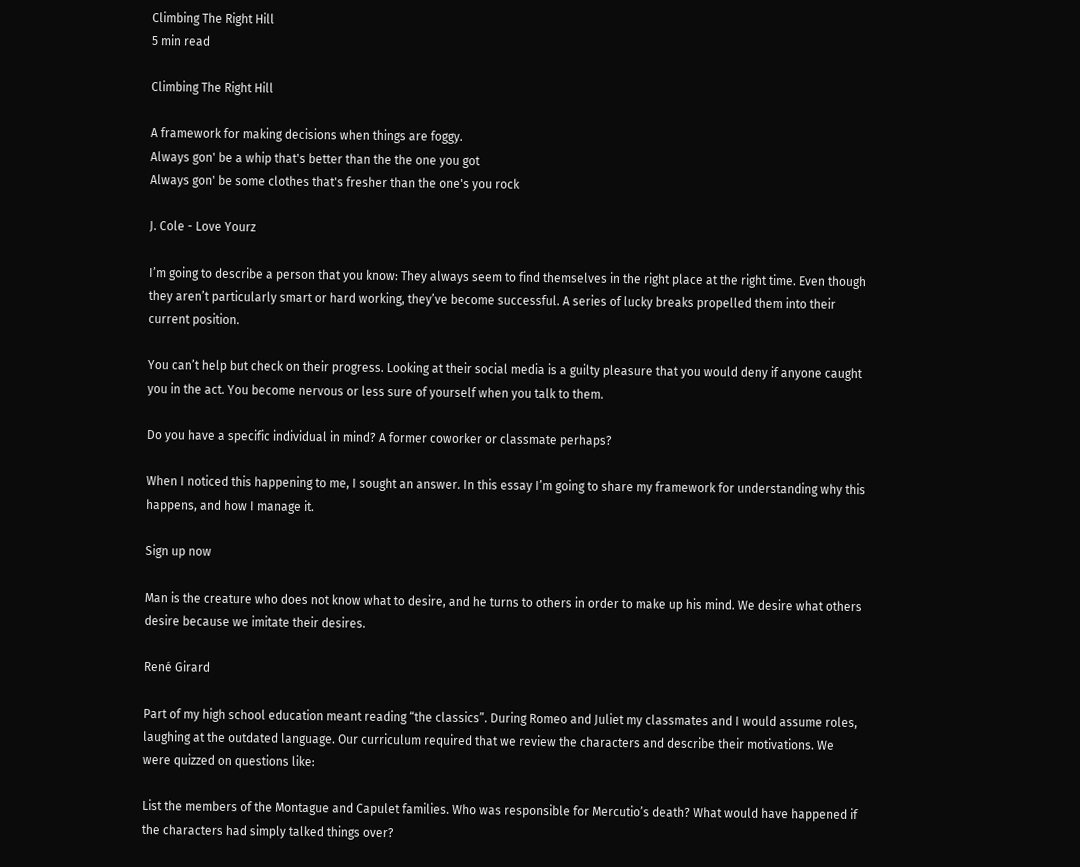Climbing The Right Hill
5 min read

Climbing The Right Hill

A framework for making decisions when things are foggy.
Always gon' be a whip that's better than the the one you got
Always gon' be some clothes that's fresher than the one's you rock

J. Cole - Love Yourz

I’m going to describe a person that you know: They always seem to find themselves in the right place at the right time. Even though they aren’t particularly smart or hard working, they’ve become successful. A series of lucky breaks propelled them into their current position.

You can’t help but check on their progress. Looking at their social media is a guilty pleasure that you would deny if anyone caught you in the act. You become nervous or less sure of yourself when you talk to them.

Do you have a specific individual in mind? A former coworker or classmate perhaps?

When I noticed this happening to me, I sought an answer. In this essay I’m going to share my framework for understanding why this happens, and how I manage it.

Sign up now

Man is the creature who does not know what to desire, and he turns to others in order to make up his mind. We desire what others desire because we imitate their desires.

René Girard

Part of my high school education meant reading “the classics”. During Romeo and Juliet my classmates and I would assume roles, laughing at the outdated language. Our curriculum required that we review the characters and describe their motivations. We were quizzed on questions like:

List the members of the Montague and Capulet families. Who was responsible for Mercutio’s death? What would have happened if the characters had simply talked things over?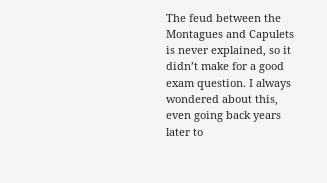The feud between the Montagues and Capulets is never explained, so it didn’t make for a good exam question. I always wondered about this, even going back years later to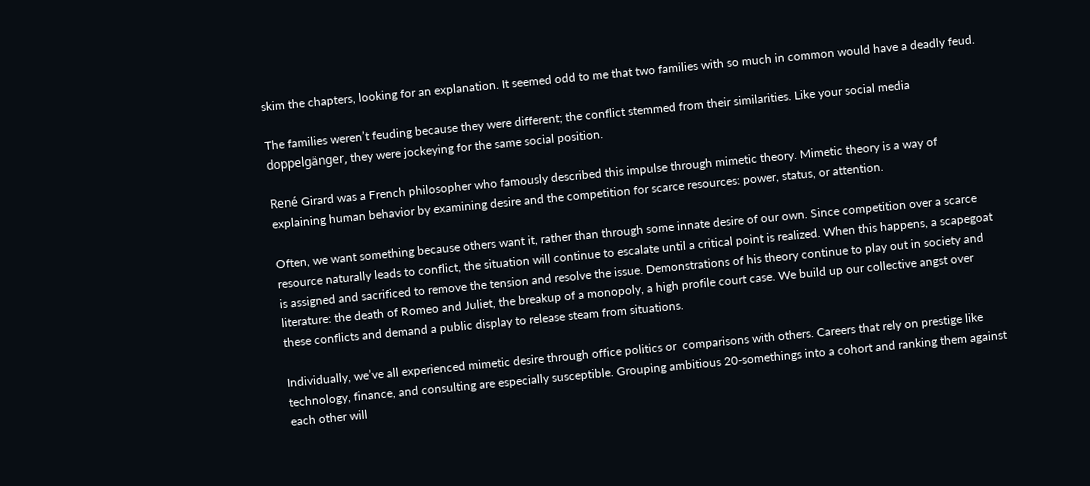skim the chapters, looking for an explanation. It seemed odd to me that two families with so much in common would have a deadly feud.

The families weren’t feuding because they were different; the conflict stemmed from their similarities. Like your social media doppelgänger, they were jockeying for the same social position.

René Girard was a French philosopher who famously described this impulse through mimetic theory. Mimetic theory is a way of explaining human behavior by examining desire and the competition for scarce resources: power, status, or attention.

Often, we want something because others want it, rather than through some innate desire of our own. Since competition over a scarce resource naturally leads to conflict, the situation will continue to escalate until a critical point is realized. When this happens, a scapegoat is assigned and sacrificed to remove the tension and resolve the issue. Demonstrations of his theory continue to play out in society and literature: the death of Romeo and Juliet, the breakup of a monopoly, a high profile court case. We build up our collective angst over these conflicts and demand a public display to release steam from situations.

Individually, we’ve all experienced mimetic desire through office politics or  comparisons with others. Careers that rely on prestige like technology, finance, and consulting are especially susceptible. Grouping ambitious 20-somethings into a cohort and ranking them against each other will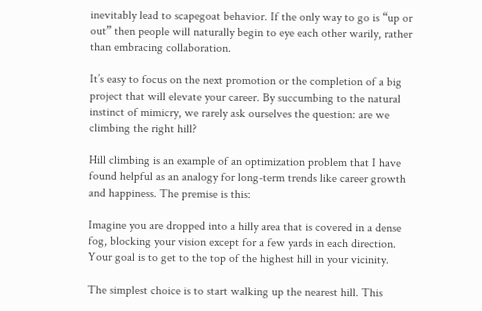inevitably lead to scapegoat behavior. If the only way to go is “up or out” then people will naturally begin to eye each other warily, rather than embracing collaboration.

It’s easy to focus on the next promotion or the completion of a big project that will elevate your career. By succumbing to the natural instinct of mimicry, we rarely ask ourselves the question: are we climbing the right hill?

Hill climbing is an example of an optimization problem that I have found helpful as an analogy for long-term trends like career growth and happiness. The premise is this:

Imagine you are dropped into a hilly area that is covered in a dense fog, blocking your vision except for a few yards in each direction. Your goal is to get to the top of the highest hill in your vicinity.

The simplest choice is to start walking up the nearest hill. This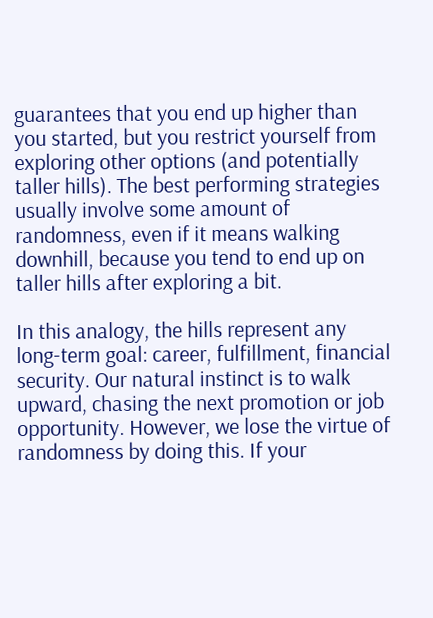guarantees that you end up higher than you started, but you restrict yourself from exploring other options (and potentially taller hills). The best performing strategies usually involve some amount of randomness, even if it means walking downhill, because you tend to end up on taller hills after exploring a bit.

In this analogy, the hills represent any long-term goal: career, fulfillment, financial security. Our natural instinct is to walk upward, chasing the next promotion or job opportunity. However, we lose the virtue of randomness by doing this. If your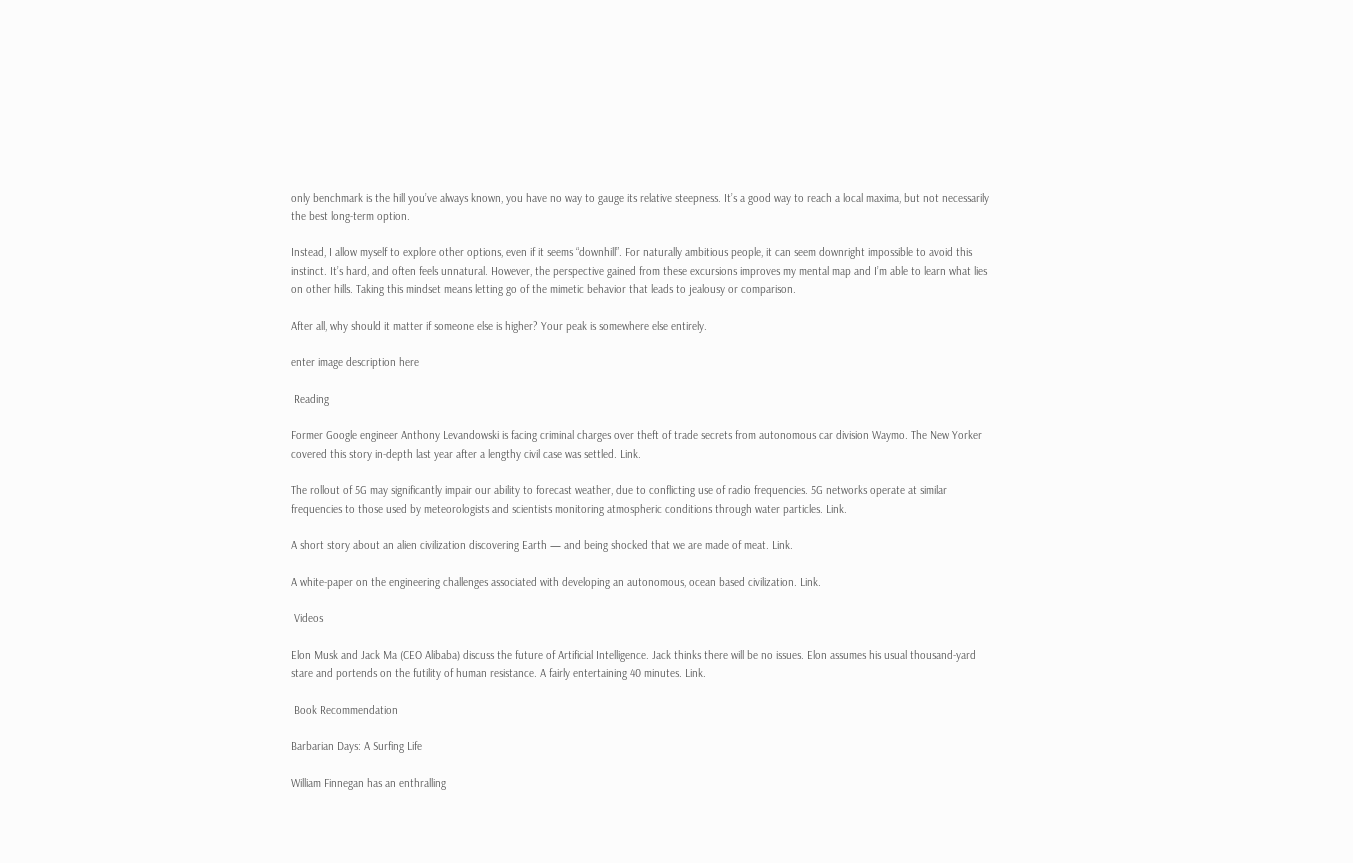only benchmark is the hill you’ve always known, you have no way to gauge its relative steepness. It’s a good way to reach a local maxima, but not necessarily the best long-term option.

Instead, I allow myself to explore other options, even if it seems “downhill”. For naturally ambitious people, it can seem downright impossible to avoid this instinct. It’s hard, and often feels unnatural. However, the perspective gained from these excursions improves my mental map and I’m able to learn what lies on other hills. Taking this mindset means letting go of the mimetic behavior that leads to jealousy or comparison.

After all, why should it matter if someone else is higher? Your peak is somewhere else entirely.

enter image description here

 Reading

Former Google engineer Anthony Levandowski is facing criminal charges over theft of trade secrets from autonomous car division Waymo. The New Yorker covered this story in-depth last year after a lengthy civil case was settled. Link.

The rollout of 5G may significantly impair our ability to forecast weather, due to conflicting use of radio frequencies. 5G networks operate at similar frequencies to those used by meteorologists and scientists monitoring atmospheric conditions through water particles. Link.

A short story about an alien civilization discovering Earth — and being shocked that we are made of meat. Link.

A white-paper on the engineering challenges associated with developing an autonomous, ocean based civilization. Link.

 Videos

Elon Musk and Jack Ma (CEO Alibaba) discuss the future of Artificial Intelligence. Jack thinks there will be no issues. Elon assumes his usual thousand-yard stare and portends on the futility of human resistance. A fairly entertaining 40 minutes. Link.

 Book Recommendation

Barbarian Days: A Surfing Life

William Finnegan has an enthralling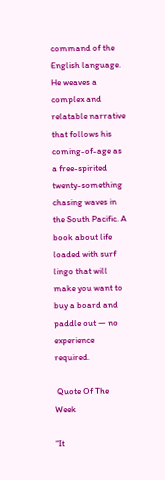command of the English language. He weaves a complex and relatable narrative that follows his coming-of-age as a free-spirited twenty-something chasing waves in the South Pacific. A book about life loaded with surf lingo that will make you want to buy a board and paddle out — no experience required.

 Quote Of The Week

“It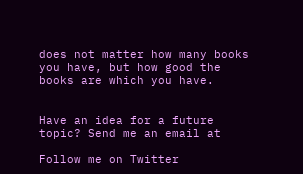does not matter how many books you have, but how good the books are which you have.


Have an idea for a future topic? Send me an email at

Follow me on Twitter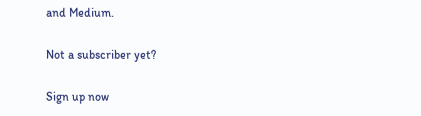and Medium.

Not a subscriber yet?

Sign up now